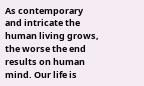As contemporary and intricate the human living grows, the worse the end results on human mind. Our life is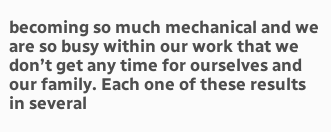becoming so much mechanical and we are so busy within our work that we don’t get any time for ourselves and our family. Each one of these results in several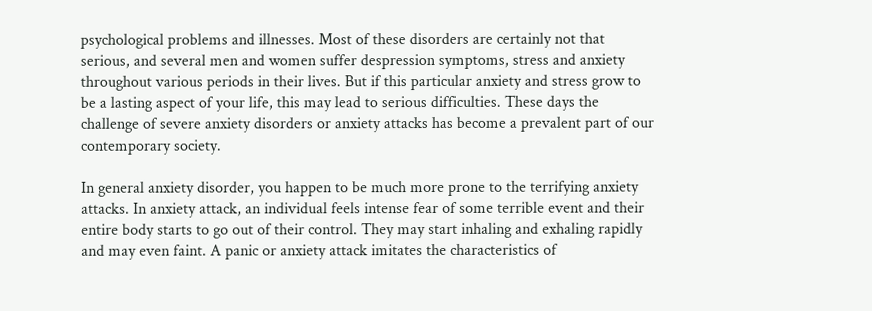psychological problems and illnesses. Most of these disorders are certainly not that serious, and several men and women suffer despression symptoms, stress and anxiety throughout various periods in their lives. But if this particular anxiety and stress grow to be a lasting aspect of your life, this may lead to serious difficulties. These days the challenge of severe anxiety disorders or anxiety attacks has become a prevalent part of our contemporary society.

In general anxiety disorder, you happen to be much more prone to the terrifying anxiety attacks. In anxiety attack, an individual feels intense fear of some terrible event and their entire body starts to go out of their control. They may start inhaling and exhaling rapidly and may even faint. A panic or anxiety attack imitates the characteristics of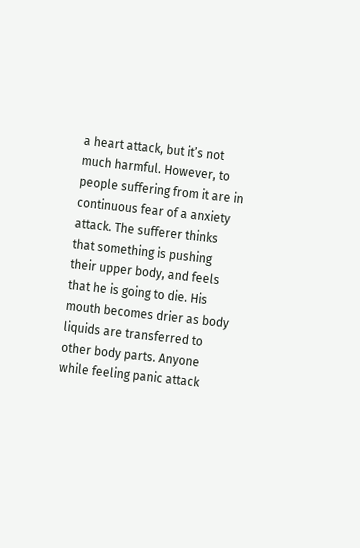a heart attack, but it’s not much harmful. However, to people suffering from it are in continuous fear of a anxiety attack. The sufferer thinks that something is pushing their upper body, and feels that he is going to die. His mouth becomes drier as body liquids are transferred to other body parts. Anyone while feeling panic attack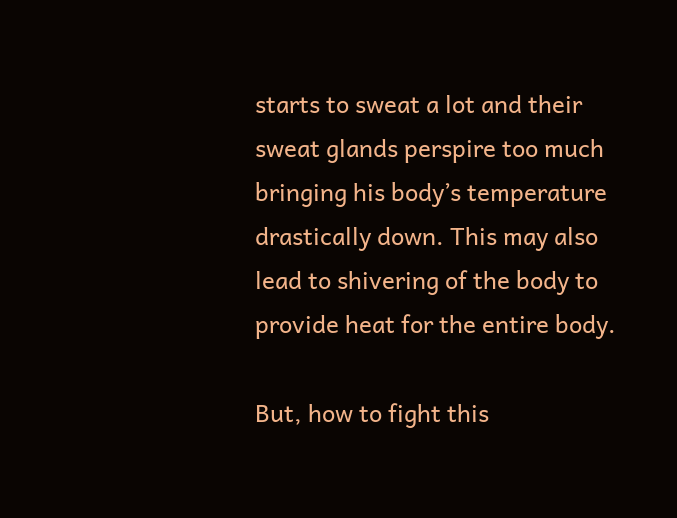starts to sweat a lot and their sweat glands perspire too much bringing his body’s temperature drastically down. This may also lead to shivering of the body to provide heat for the entire body.

But, how to fight this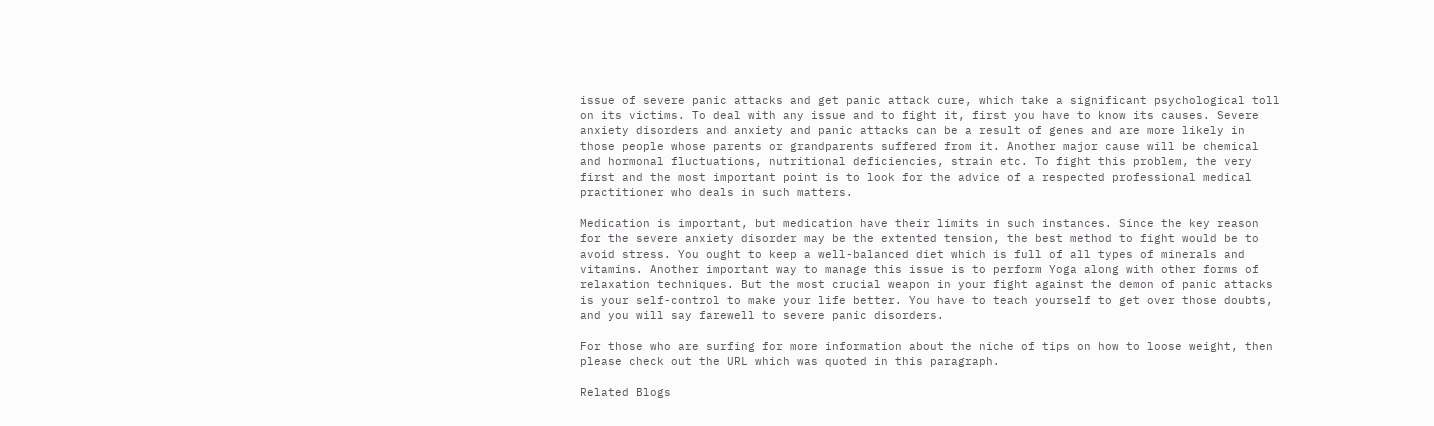issue of severe panic attacks and get panic attack cure, which take a significant psychological toll on its victims. To deal with any issue and to fight it, first you have to know its causes. Severe anxiety disorders and anxiety and panic attacks can be a result of genes and are more likely in those people whose parents or grandparents suffered from it. Another major cause will be chemical and hormonal fluctuations, nutritional deficiencies, strain etc. To fight this problem, the very first and the most important point is to look for the advice of a respected professional medical practitioner who deals in such matters.

Medication is important, but medication have their limits in such instances. Since the key reason for the severe anxiety disorder may be the extented tension, the best method to fight would be to avoid stress. You ought to keep a well-balanced diet which is full of all types of minerals and vitamins. Another important way to manage this issue is to perform Yoga along with other forms of relaxation techniques. But the most crucial weapon in your fight against the demon of panic attacks is your self-control to make your life better. You have to teach yourself to get over those doubts, and you will say farewell to severe panic disorders.

For those who are surfing for more information about the niche of tips on how to loose weight, then please check out the URL which was quoted in this paragraph.

Related Blogs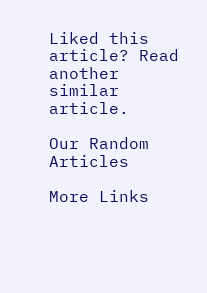Liked this article? Read another similar article.

Our Random Articles

More Links